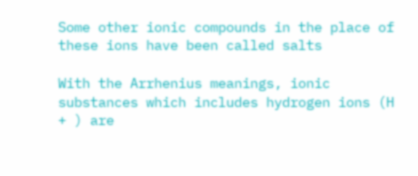Some other ionic compounds in the place of these ions have been called salts

With the Arrhenius meanings, ionic substances which includes hydrogen ions (H + ) are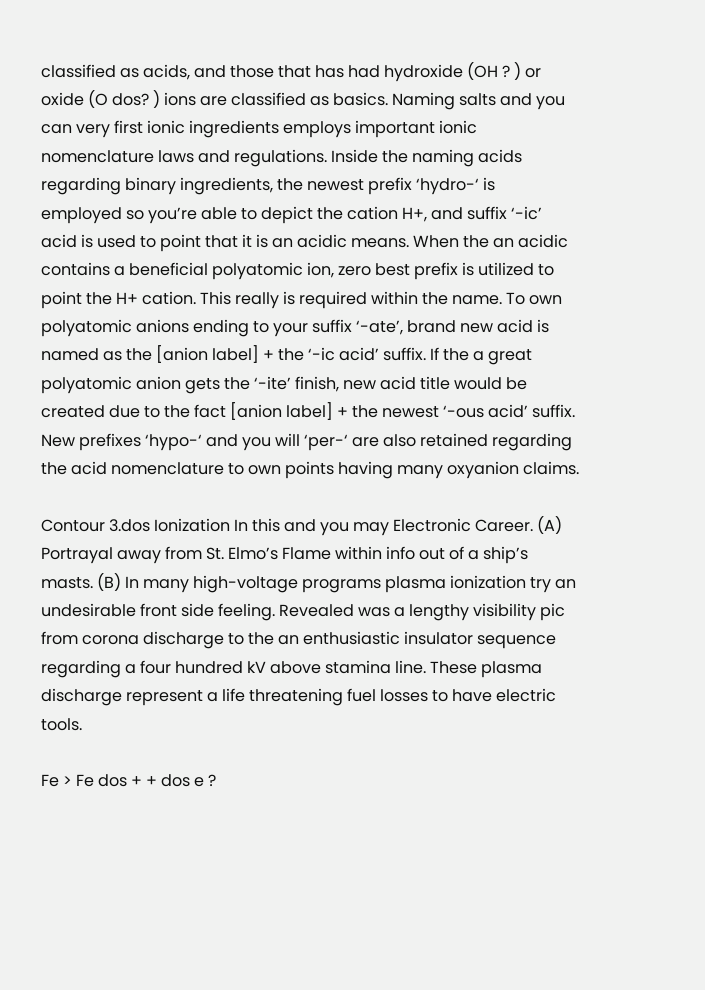classified as acids, and those that has had hydroxide (OH ? ) or oxide (O dos? ) ions are classified as basics. Naming salts and you can very first ionic ingredients employs important ionic nomenclature laws and regulations. Inside the naming acids regarding binary ingredients, the newest prefix ‘hydro-‘ is employed so you’re able to depict the cation H+, and suffix ‘-ic’ acid is used to point that it is an acidic means. When the an acidic contains a beneficial polyatomic ion, zero best prefix is utilized to point the H+ cation. This really is required within the name. To own polyatomic anions ending to your suffix ‘-ate’, brand new acid is named as the [anion label] + the ‘-ic acid’ suffix. If the a great polyatomic anion gets the ‘-ite’ finish, new acid title would be created due to the fact [anion label] + the newest ‘-ous acid’ suffix. New prefixes ‘hypo-‘ and you will ‘per-‘ are also retained regarding the acid nomenclature to own points having many oxyanion claims.

Contour 3.dos Ionization In this and you may Electronic Career. (A) Portrayal away from St. Elmo’s Flame within info out of a ship’s masts. (B) In many high-voltage programs plasma ionization try an undesirable front side feeling. Revealed was a lengthy visibility pic from corona discharge to the an enthusiastic insulator sequence regarding a four hundred kV above stamina line. These plasma discharge represent a life threatening fuel losses to have electric tools.

Fe > Fe dos + + dos e ?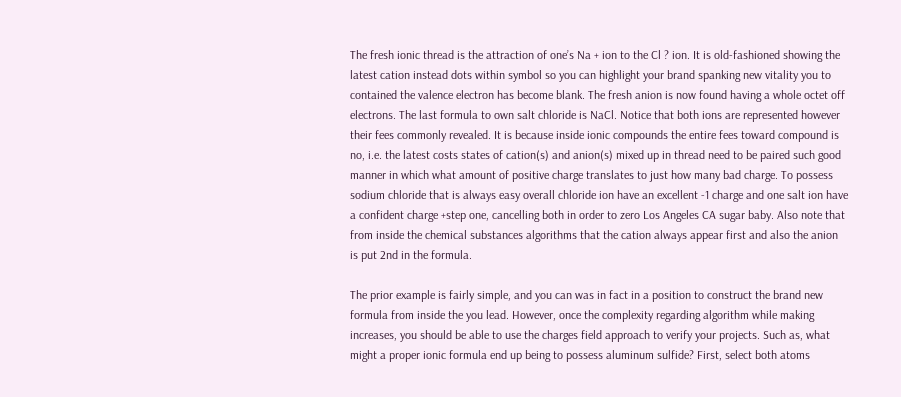The fresh ionic thread is the attraction of one’s Na + ion to the Cl ? ion. It is old-fashioned showing the latest cation instead dots within symbol so you can highlight your brand spanking new vitality you to contained the valence electron has become blank. The fresh anion is now found having a whole octet off electrons. The last formula to own salt chloride is NaCl. Notice that both ions are represented however their fees commonly revealed. It is because inside ionic compounds the entire fees toward compound is no, i.e. the latest costs states of cation(s) and anion(s) mixed up in thread need to be paired such good manner in which what amount of positive charge translates to just how many bad charge. To possess sodium chloride that is always easy overall chloride ion have an excellent -1 charge and one salt ion have a confident charge +step one, cancelling both in order to zero Los Angeles CA sugar baby. Also note that from inside the chemical substances algorithms that the cation always appear first and also the anion is put 2nd in the formula.

The prior example is fairly simple, and you can was in fact in a position to construct the brand new formula from inside the you lead. However, once the complexity regarding algorithm while making increases, you should be able to use the charges field approach to verify your projects. Such as, what might a proper ionic formula end up being to possess aluminum sulfide? First, select both atoms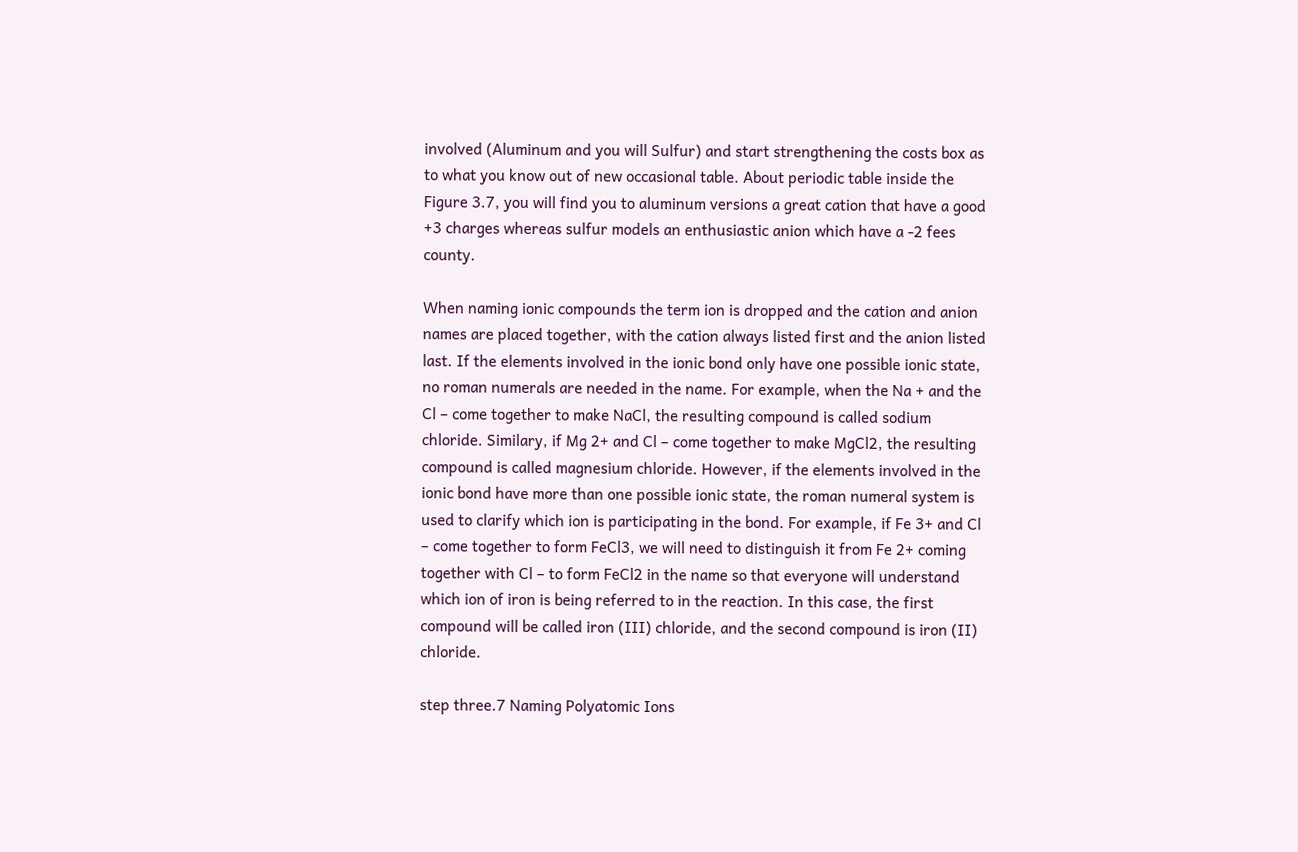involved (Aluminum and you will Sulfur) and start strengthening the costs box as to what you know out of new occasional table. About periodic table inside the Figure 3.7, you will find you to aluminum versions a great cation that have a good +3 charges whereas sulfur models an enthusiastic anion which have a -2 fees county.

When naming ionic compounds the term ion is dropped and the cation and anion names are placed together, with the cation always listed first and the anion listed last. If the elements involved in the ionic bond only have one possible ionic state, no roman numerals are needed in the name. For example, when the Na + and the Cl – come together to make NaCl, the resulting compound is called sodium chloride. Similary, if Mg 2+ and Cl – come together to make MgCl2, the resulting compound is called magnesium chloride. However, if the elements involved in the ionic bond have more than one possible ionic state, the roman numeral system is used to clarify which ion is participating in the bond. For example, if Fe 3+ and Cl – come together to form FeCl3, we will need to distinguish it from Fe 2+ coming together with Cl – to form FeCl2 in the name so that everyone will understand which ion of iron is being referred to in the reaction. In this case, the first compound will be called iron (III) chloride, and the second compound is iron (II) chloride.

step three.7 Naming Polyatomic Ions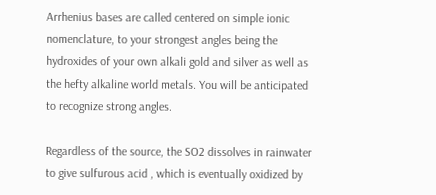Arrhenius bases are called centered on simple ionic nomenclature, to your strongest angles being the hydroxides of your own alkali gold and silver as well as the hefty alkaline world metals. You will be anticipated to recognize strong angles.

Regardless of the source, the SO2 dissolves in rainwater to give sulfurous acid , which is eventually oxidized by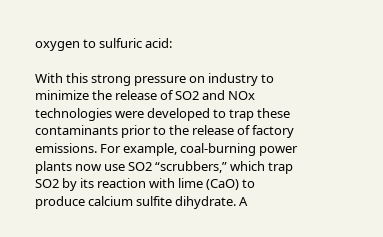oxygen to sulfuric acid:

With this strong pressure on industry to minimize the release of SO2 and NOx technologies were developed to trap these contaminants prior to the release of factory emissions. For example, coal-burning power plants now use SO2 “scrubbers,” which trap SO2 by its reaction with lime (CaO) to produce calcium sulfite dihydrate. A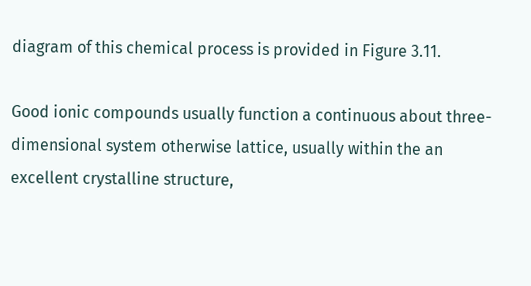diagram of this chemical process is provided in Figure 3.11.

Good ionic compounds usually function a continuous about three-dimensional system otherwise lattice, usually within the an excellent crystalline structure,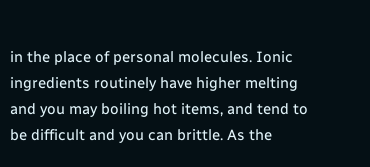in the place of personal molecules. Ionic ingredients routinely have higher melting and you may boiling hot items, and tend to be difficult and you can brittle. As the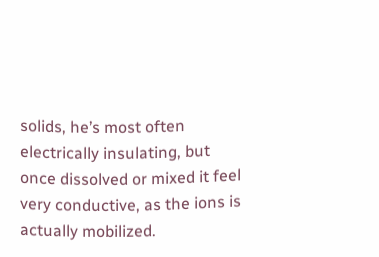solids, he’s most often electrically insulating, but once dissolved or mixed it feel very conductive, as the ions is actually mobilized.